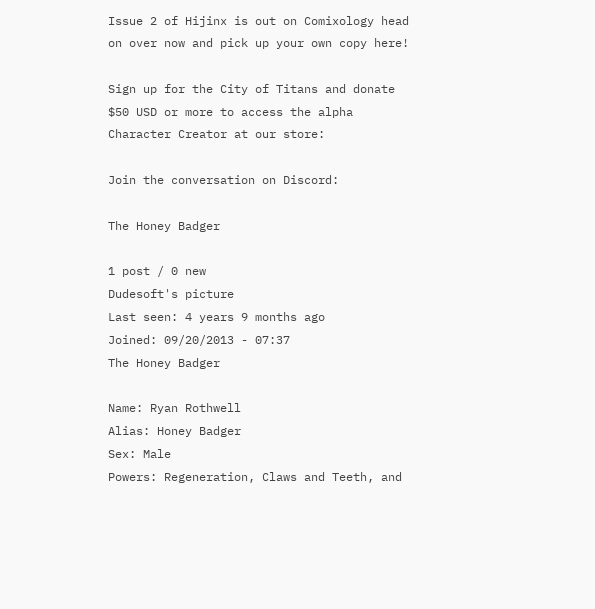Issue 2 of Hijinx is out on Comixology head on over now and pick up your own copy here!

Sign up for the City of Titans and donate $50 USD or more to access the alpha Character Creator at our store:

Join the conversation on Discord:

The Honey Badger

1 post / 0 new
Dudesoft's picture
Last seen: 4 years 9 months ago
Joined: 09/20/2013 - 07:37
The Honey Badger

Name: Ryan Rothwell
Alias: Honey Badger
Sex: Male
Powers: Regeneration, Claws and Teeth, and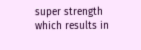super strength which results in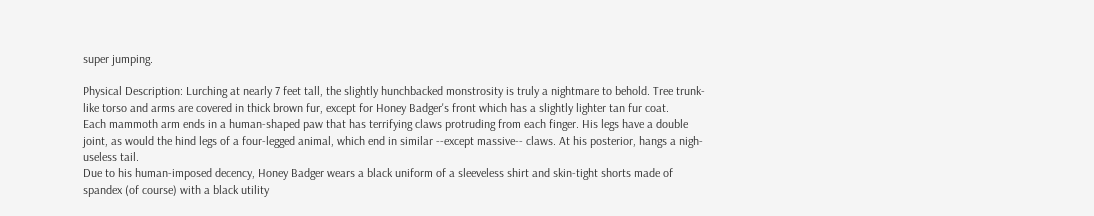super jumping.

Physical Description: Lurching at nearly 7 feet tall, the slightly hunchbacked monstrosity is truly a nightmare to behold. Tree trunk-like torso and arms are covered in thick brown fur, except for Honey Badger's front which has a slightly lighter tan fur coat.
Each mammoth arm ends in a human-shaped paw that has terrifying claws protruding from each finger. His legs have a double joint, as would the hind legs of a four-legged animal, which end in similar --except massive-- claws. At his posterior, hangs a nigh-useless tail.
Due to his human-imposed decency, Honey Badger wears a black uniform of a sleeveless shirt and skin-tight shorts made of spandex (of course) with a black utility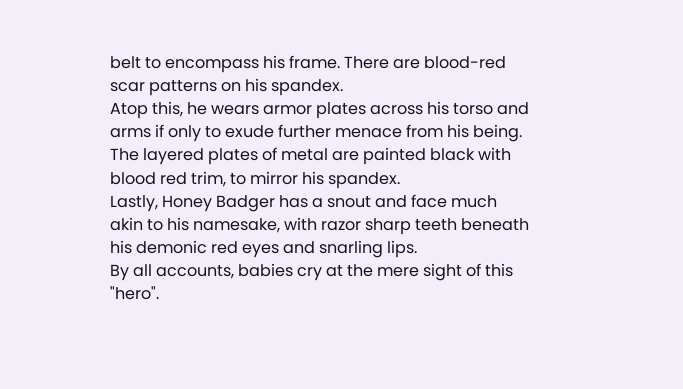belt to encompass his frame. There are blood-red scar patterns on his spandex.
Atop this, he wears armor plates across his torso and arms if only to exude further menace from his being. The layered plates of metal are painted black with blood red trim, to mirror his spandex.
Lastly, Honey Badger has a snout and face much akin to his namesake, with razor sharp teeth beneath his demonic red eyes and snarling lips.
By all accounts, babies cry at the mere sight of this "hero".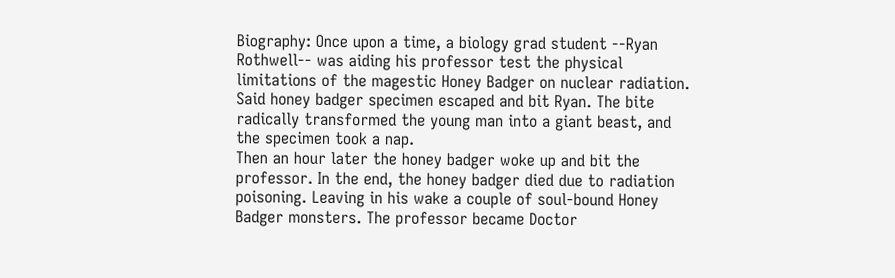Biography: Once upon a time, a biology grad student --Ryan Rothwell-- was aiding his professor test the physical limitations of the magestic Honey Badger on nuclear radiation. Said honey badger specimen escaped and bit Ryan. The bite radically transformed the young man into a giant beast, and the specimen took a nap.
Then an hour later the honey badger woke up and bit the professor. In the end, the honey badger died due to radiation poisoning. Leaving in his wake a couple of soul-bound Honey Badger monsters. The professor became Doctor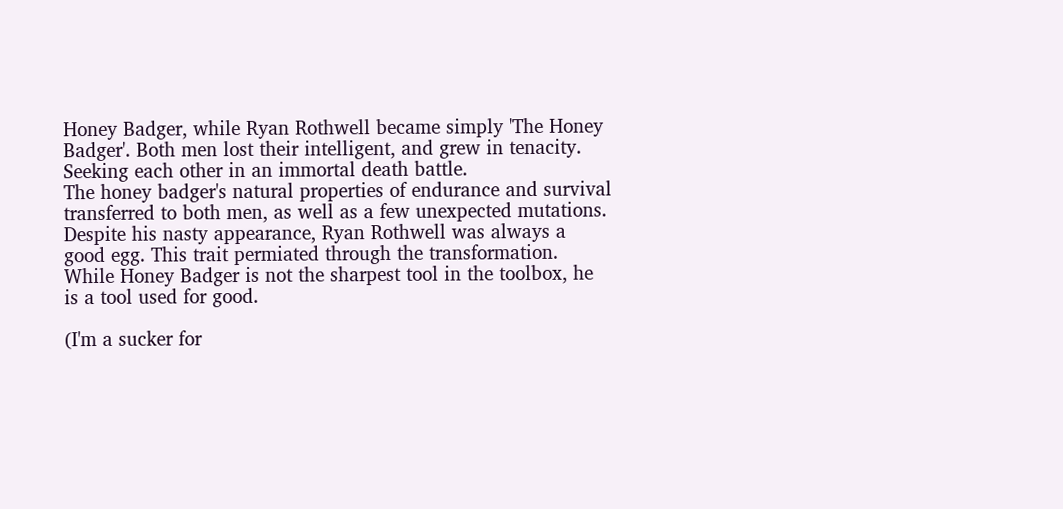Honey Badger, while Ryan Rothwell became simply 'The Honey Badger'. Both men lost their intelligent, and grew in tenacity. Seeking each other in an immortal death battle.
The honey badger's natural properties of endurance and survival transferred to both men, as well as a few unexpected mutations.
Despite his nasty appearance, Ryan Rothwell was always a good egg. This trait permiated through the transformation. While Honey Badger is not the sharpest tool in the toolbox, he is a tool used for good.

(I'm a sucker for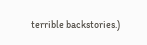terrible backstories.)